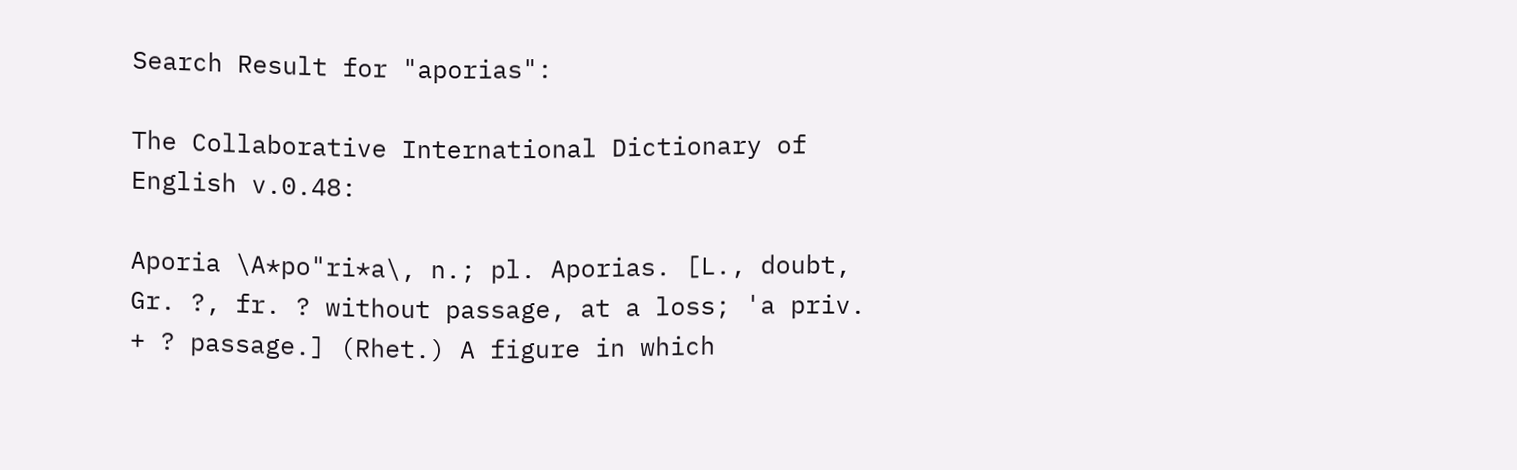Search Result for "aporias":

The Collaborative International Dictionary of English v.0.48:

Aporia \A*po"ri*a\, n.; pl. Aporias. [L., doubt, Gr. ?, fr. ? without passage, at a loss; 'a priv. + ? passage.] (Rhet.) A figure in which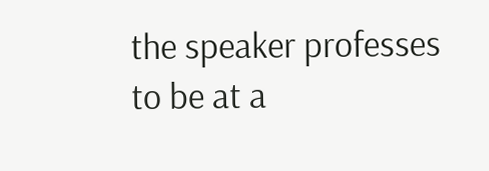the speaker professes to be at a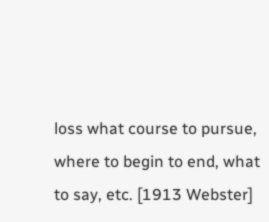loss what course to pursue, where to begin to end, what to say, etc. [1913 Webster]